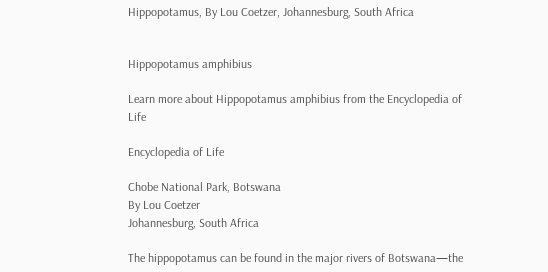Hippopotamus, By Lou Coetzer, Johannesburg, South Africa


Hippopotamus amphibius

Learn more about Hippopotamus amphibius from the Encyclopedia of Life

Encyclopedia of Life

Chobe National Park, Botswana
By Lou Coetzer
Johannesburg, South Africa

The hippopotamus can be found in the major rivers of Botswana—the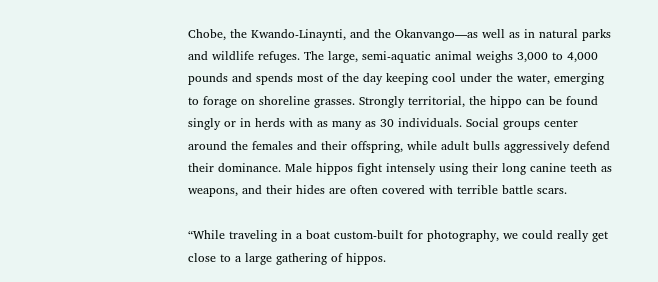Chobe, the Kwando-Linaynti, and the Okanvango—as well as in natural parks and wildlife refuges. The large, semi-aquatic animal weighs 3,000 to 4,000 pounds and spends most of the day keeping cool under the water, emerging to forage on shoreline grasses. Strongly territorial, the hippo can be found singly or in herds with as many as 30 individuals. Social groups center around the females and their offspring, while adult bulls aggressively defend their dominance. Male hippos fight intensely using their long canine teeth as weapons, and their hides are often covered with terrible battle scars.

“While traveling in a boat custom-built for photography, we could really get close to a large gathering of hippos.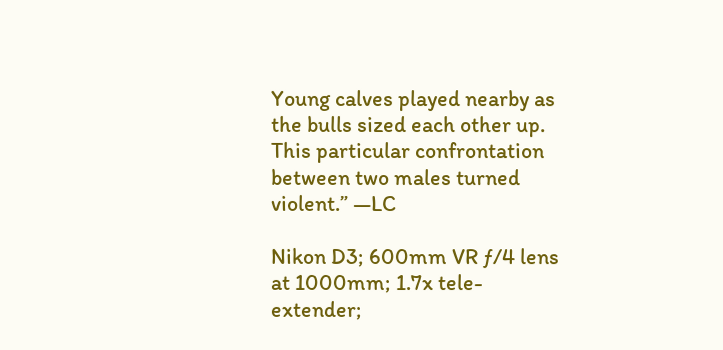Young calves played nearby as the bulls sized each other up. This particular confrontation between two males turned violent.” —LC

Nikon D3; 600mm VR ƒ/4 lens at 1000mm; 1.7x tele-extender;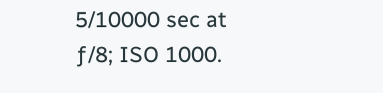5/10000 sec at ƒ/8; ISO 1000.